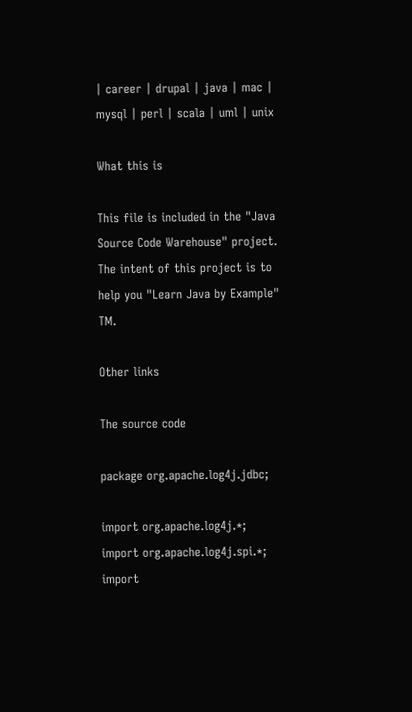| career | drupal | java | mac | mysql | perl | scala | uml | unix

What this is

This file is included in the "Java Source Code Warehouse" project. The intent of this project is to help you "Learn Java by Example" TM.

Other links

The source code

package org.apache.log4j.jdbc;

import org.apache.log4j.*;
import org.apache.log4j.spi.*;
import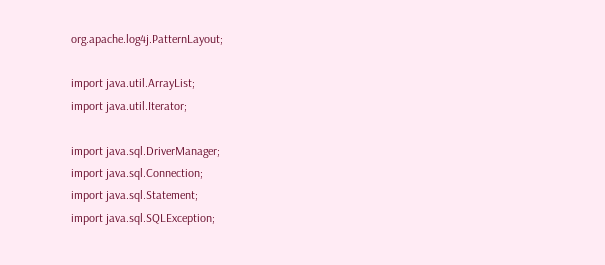org.apache.log4j.PatternLayout;

import java.util.ArrayList;
import java.util.Iterator;

import java.sql.DriverManager;
import java.sql.Connection;
import java.sql.Statement;
import java.sql.SQLException;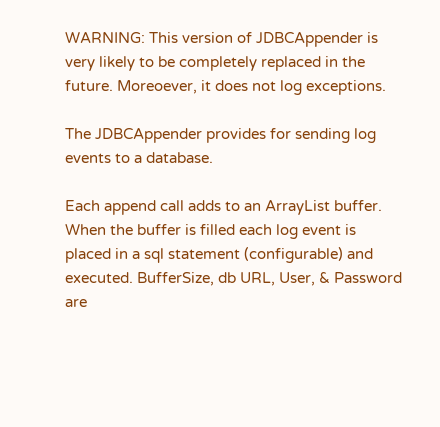WARNING: This version of JDBCAppender is very likely to be completely replaced in the future. Moreoever, it does not log exceptions.

The JDBCAppender provides for sending log events to a database.

Each append call adds to an ArrayList buffer. When the buffer is filled each log event is placed in a sql statement (configurable) and executed. BufferSize, db URL, User, & Password are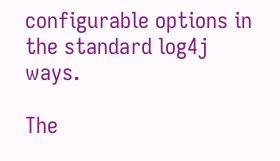configurable options in the standard log4j ways.

The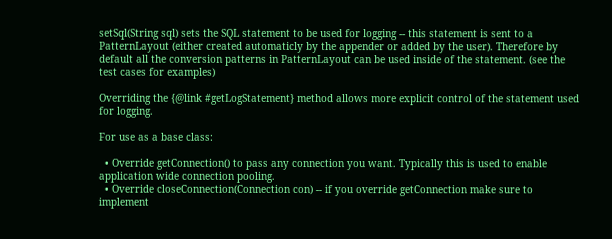setSql(String sql) sets the SQL statement to be used for logging -- this statement is sent to a PatternLayout (either created automaticly by the appender or added by the user). Therefore by default all the conversion patterns in PatternLayout can be used inside of the statement. (see the test cases for examples)

Overriding the {@link #getLogStatement} method allows more explicit control of the statement used for logging.

For use as a base class:

  • Override getConnection() to pass any connection you want. Typically this is used to enable application wide connection pooling.
  • Override closeConnection(Connection con) -- if you override getConnection make sure to implement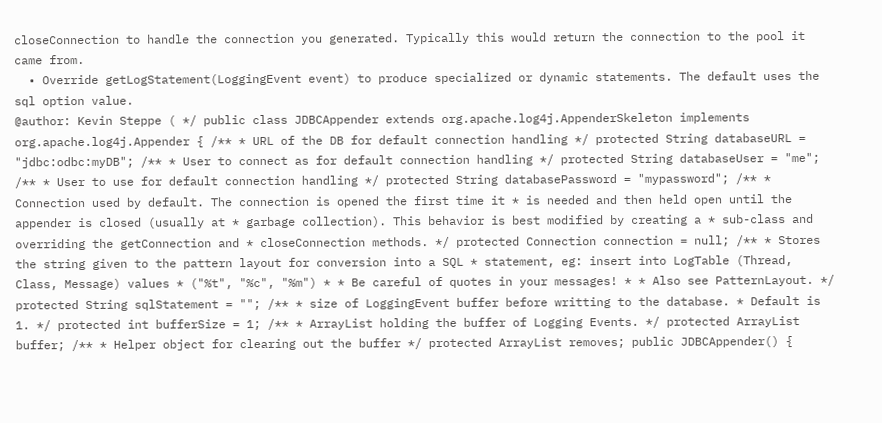closeConnection to handle the connection you generated. Typically this would return the connection to the pool it came from.
  • Override getLogStatement(LoggingEvent event) to produce specialized or dynamic statements. The default uses the sql option value.
@author: Kevin Steppe ( */ public class JDBCAppender extends org.apache.log4j.AppenderSkeleton implements org.apache.log4j.Appender { /** * URL of the DB for default connection handling */ protected String databaseURL = "jdbc:odbc:myDB"; /** * User to connect as for default connection handling */ protected String databaseUser = "me"; /** * User to use for default connection handling */ protected String databasePassword = "mypassword"; /** * Connection used by default. The connection is opened the first time it * is needed and then held open until the appender is closed (usually at * garbage collection). This behavior is best modified by creating a * sub-class and overriding the getConnection and * closeConnection methods. */ protected Connection connection = null; /** * Stores the string given to the pattern layout for conversion into a SQL * statement, eg: insert into LogTable (Thread, Class, Message) values * ("%t", "%c", "%m") * * Be careful of quotes in your messages! * * Also see PatternLayout. */ protected String sqlStatement = ""; /** * size of LoggingEvent buffer before writting to the database. * Default is 1. */ protected int bufferSize = 1; /** * ArrayList holding the buffer of Logging Events. */ protected ArrayList buffer; /** * Helper object for clearing out the buffer */ protected ArrayList removes; public JDBCAppender() {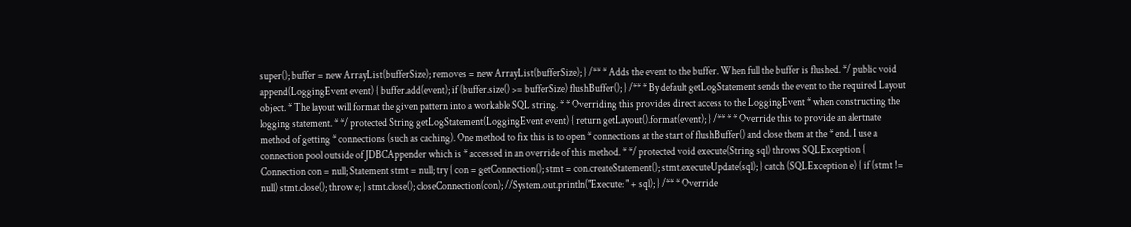super(); buffer = new ArrayList(bufferSize); removes = new ArrayList(bufferSize); } /** * Adds the event to the buffer. When full the buffer is flushed. */ public void append(LoggingEvent event) { buffer.add(event); if (buffer.size() >= bufferSize) flushBuffer(); } /** * By default getLogStatement sends the event to the required Layout object. * The layout will format the given pattern into a workable SQL string. * * Overriding this provides direct access to the LoggingEvent * when constructing the logging statement. * */ protected String getLogStatement(LoggingEvent event) { return getLayout().format(event); } /** * * Override this to provide an alertnate method of getting * connections (such as caching). One method to fix this is to open * connections at the start of flushBuffer() and close them at the * end. I use a connection pool outside of JDBCAppender which is * accessed in an override of this method. * */ protected void execute(String sql) throws SQLException { Connection con = null; Statement stmt = null; try { con = getConnection(); stmt = con.createStatement(); stmt.executeUpdate(sql); } catch (SQLException e) { if (stmt != null) stmt.close(); throw e; } stmt.close(); closeConnection(con); //System.out.println("Execute: " + sql); } /** * Override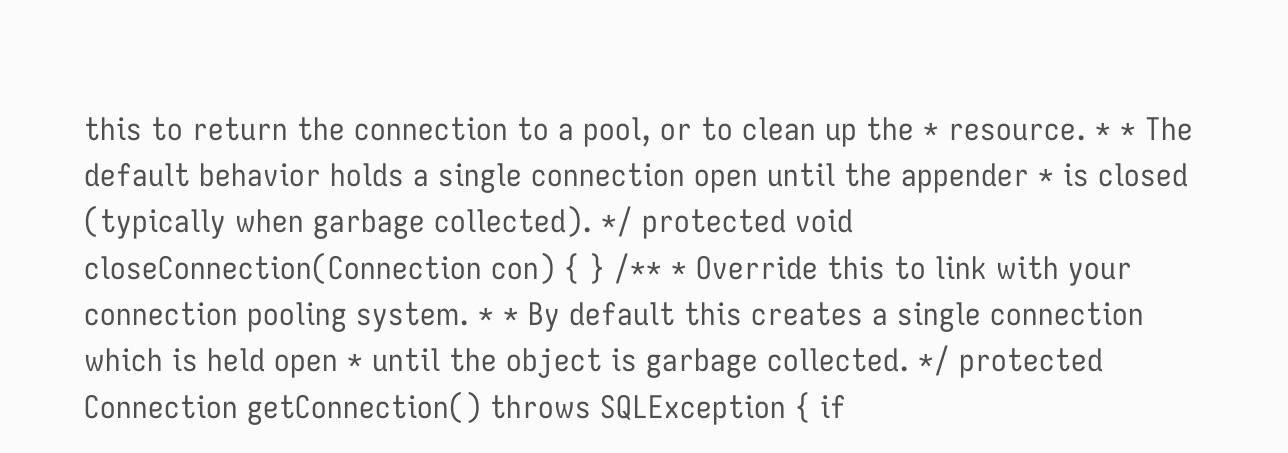this to return the connection to a pool, or to clean up the * resource. * * The default behavior holds a single connection open until the appender * is closed (typically when garbage collected). */ protected void closeConnection(Connection con) { } /** * Override this to link with your connection pooling system. * * By default this creates a single connection which is held open * until the object is garbage collected. */ protected Connection getConnection() throws SQLException { if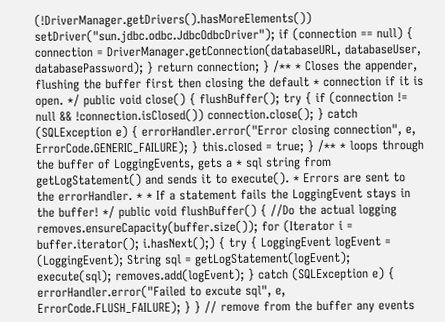(!DriverManager.getDrivers().hasMoreElements()) setDriver("sun.jdbc.odbc.JdbcOdbcDriver"); if (connection == null) { connection = DriverManager.getConnection(databaseURL, databaseUser, databasePassword); } return connection; } /** * Closes the appender, flushing the buffer first then closing the default * connection if it is open. */ public void close() { flushBuffer(); try { if (connection != null && !connection.isClosed()) connection.close(); } catch (SQLException e) { errorHandler.error("Error closing connection", e, ErrorCode.GENERIC_FAILURE); } this.closed = true; } /** * loops through the buffer of LoggingEvents, gets a * sql string from getLogStatement() and sends it to execute(). * Errors are sent to the errorHandler. * * If a statement fails the LoggingEvent stays in the buffer! */ public void flushBuffer() { //Do the actual logging removes.ensureCapacity(buffer.size()); for (Iterator i = buffer.iterator(); i.hasNext();) { try { LoggingEvent logEvent = (LoggingEvent); String sql = getLogStatement(logEvent); execute(sql); removes.add(logEvent); } catch (SQLException e) { errorHandler.error("Failed to excute sql", e, ErrorCode.FLUSH_FAILURE); } } // remove from the buffer any events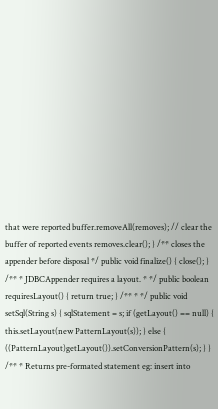that were reported buffer.removeAll(removes); // clear the buffer of reported events removes.clear(); } /** closes the appender before disposal */ public void finalize() { close(); } /** * JDBCAppender requires a layout. * */ public boolean requiresLayout() { return true; } /** * */ public void setSql(String s) { sqlStatement = s; if (getLayout() == null) { this.setLayout(new PatternLayout(s)); } else { ((PatternLayout)getLayout()).setConversionPattern(s); } } /** * Returns pre-formated statement eg: insert into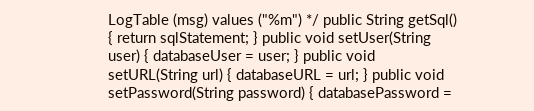LogTable (msg) values ("%m") */ public String getSql() { return sqlStatement; } public void setUser(String user) { databaseUser = user; } public void setURL(String url) { databaseURL = url; } public void setPassword(String password) { databasePassword =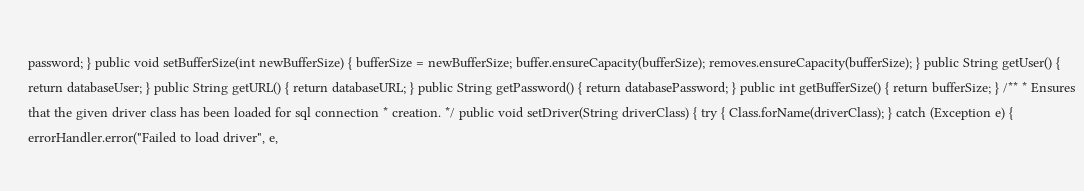password; } public void setBufferSize(int newBufferSize) { bufferSize = newBufferSize; buffer.ensureCapacity(bufferSize); removes.ensureCapacity(bufferSize); } public String getUser() { return databaseUser; } public String getURL() { return databaseURL; } public String getPassword() { return databasePassword; } public int getBufferSize() { return bufferSize; } /** * Ensures that the given driver class has been loaded for sql connection * creation. */ public void setDriver(String driverClass) { try { Class.forName(driverClass); } catch (Exception e) { errorHandler.error("Failed to load driver", e,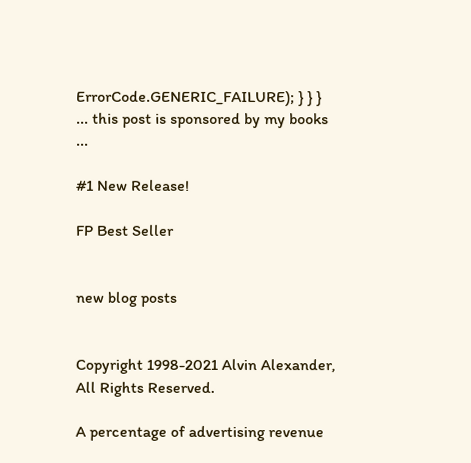ErrorCode.GENERIC_FAILURE); } } }
... this post is sponsored by my books ...

#1 New Release!

FP Best Seller


new blog posts


Copyright 1998-2021 Alvin Alexander,
All Rights Reserved.

A percentage of advertising revenue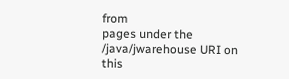from
pages under the /java/jwarehouse URI on this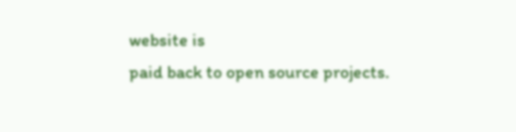website is
paid back to open source projects.